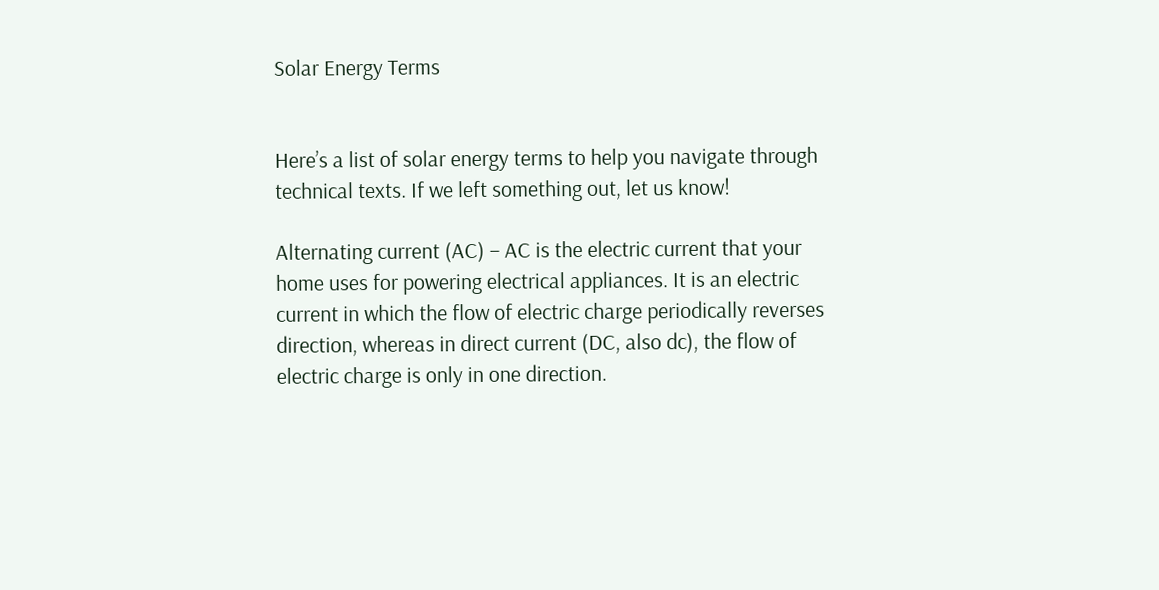Solar Energy Terms


Here’s a list of solar energy terms to help you navigate through technical texts. If we left something out, let us know!

Alternating current (AC) – AC is the electric current that your home uses for powering electrical appliances. It is an electric current in which the flow of electric charge periodically reverses direction, whereas in direct current (DC, also dc), the flow of electric charge is only in one direction.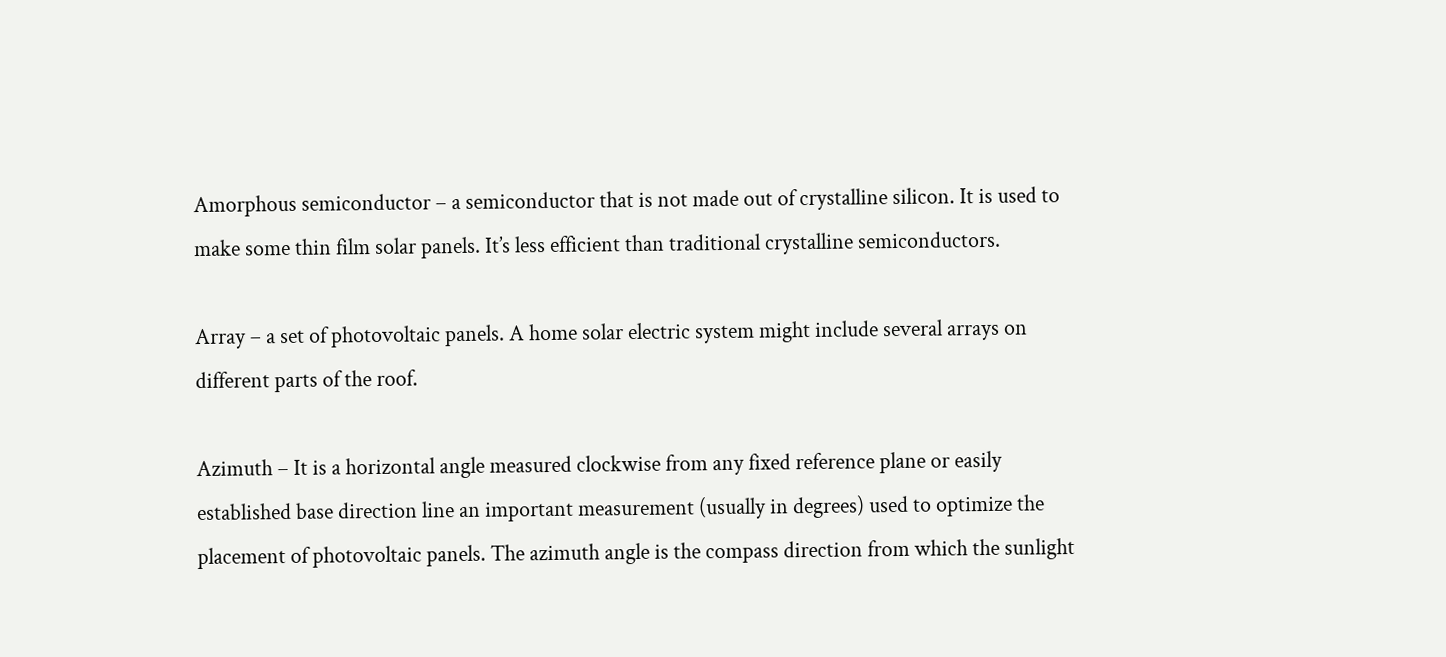Amorphous semiconductor – a semiconductor that is not made out of crystalline silicon. It is used to make some thin film solar panels. It’s less efficient than traditional crystalline semiconductors.

Array – a set of photovoltaic panels. A home solar electric system might include several arrays on different parts of the roof.

Azimuth – It is a horizontal angle measured clockwise from any fixed reference plane or easily established base direction line an important measurement (usually in degrees) used to optimize the placement of photovoltaic panels. The azimuth angle is the compass direction from which the sunlight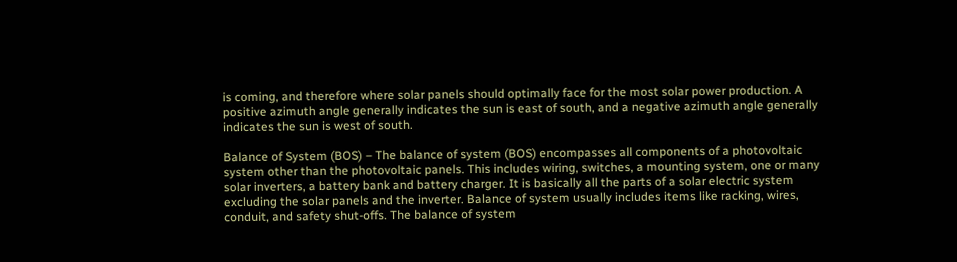is coming, and therefore where solar panels should optimally face for the most solar power production. A positive azimuth angle generally indicates the sun is east of south, and a negative azimuth angle generally indicates the sun is west of south.

Balance of System (BOS) – The balance of system (BOS) encompasses all components of a photovoltaic system other than the photovoltaic panels. This includes wiring, switches, a mounting system, one or many solar inverters, a battery bank and battery charger. It is basically all the parts of a solar electric system excluding the solar panels and the inverter. Balance of system usually includes items like racking, wires, conduit, and safety shut-offs. The balance of system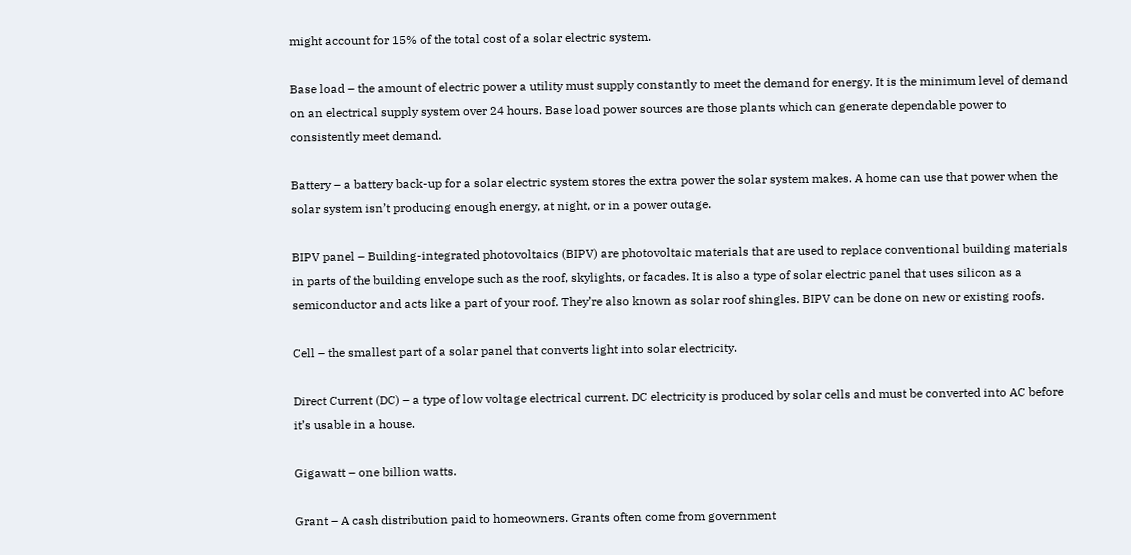might account for 15% of the total cost of a solar electric system.

Base load – the amount of electric power a utility must supply constantly to meet the demand for energy. It is the minimum level of demand on an electrical supply system over 24 hours. Base load power sources are those plants which can generate dependable power to consistently meet demand.

Battery – a battery back-up for a solar electric system stores the extra power the solar system makes. A home can use that power when the solar system isn’t producing enough energy, at night, or in a power outage.

BIPV panel – Building-integrated photovoltaics (BIPV) are photovoltaic materials that are used to replace conventional building materials in parts of the building envelope such as the roof, skylights, or facades. It is also a type of solar electric panel that uses silicon as a semiconductor and acts like a part of your roof. They’re also known as solar roof shingles. BIPV can be done on new or existing roofs.

Cell – the smallest part of a solar panel that converts light into solar electricity.

Direct Current (DC) – a type of low voltage electrical current. DC electricity is produced by solar cells and must be converted into AC before it’s usable in a house.

Gigawatt – one billion watts.

Grant – A cash distribution paid to homeowners. Grants often come from government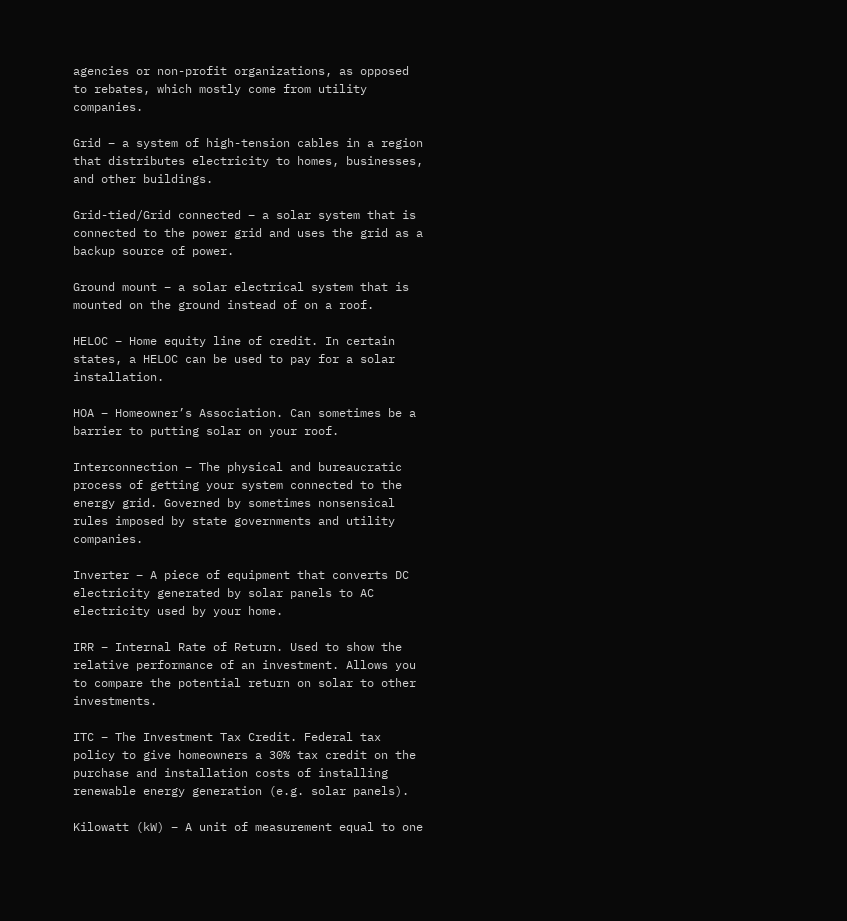agencies or non-profit organizations, as opposed to rebates, which mostly come from utility companies.

Grid – a system of high-tension cables in a region that distributes electricity to homes, businesses, and other buildings.

Grid-tied/Grid connected – a solar system that is connected to the power grid and uses the grid as a backup source of power.

Ground mount – a solar electrical system that is mounted on the ground instead of on a roof.

HELOC – Home equity line of credit. In certain states, a HELOC can be used to pay for a solar installation.

HOA – Homeowner’s Association. Can sometimes be a barrier to putting solar on your roof.

Interconnection – The physical and bureaucratic process of getting your system connected to the energy grid. Governed by sometimes nonsensical rules imposed by state governments and utility companies.

Inverter – A piece of equipment that converts DC electricity generated by solar panels to AC electricity used by your home.

IRR – Internal Rate of Return. Used to show the relative performance of an investment. Allows you to compare the potential return on solar to other investments.

ITC – The Investment Tax Credit. Federal tax policy to give homeowners a 30% tax credit on the purchase and installation costs of installing renewable energy generation (e.g. solar panels).

Kilowatt (kW) – A unit of measurement equal to one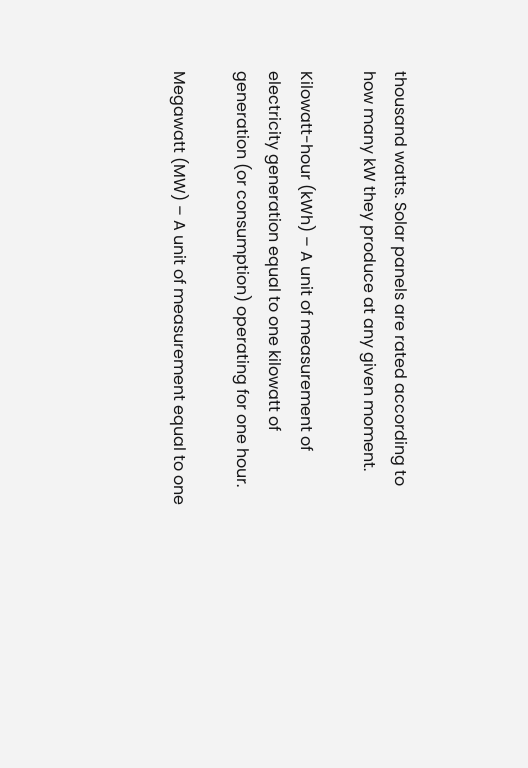thousand watts. Solar panels are rated according to how many kW they produce at any given moment.

Kilowatt-hour (kWh) – A unit of measurement of electricity generation equal to one kilowatt of generation (or consumption) operating for one hour.

Megawatt (MW) – A unit of measurement equal to one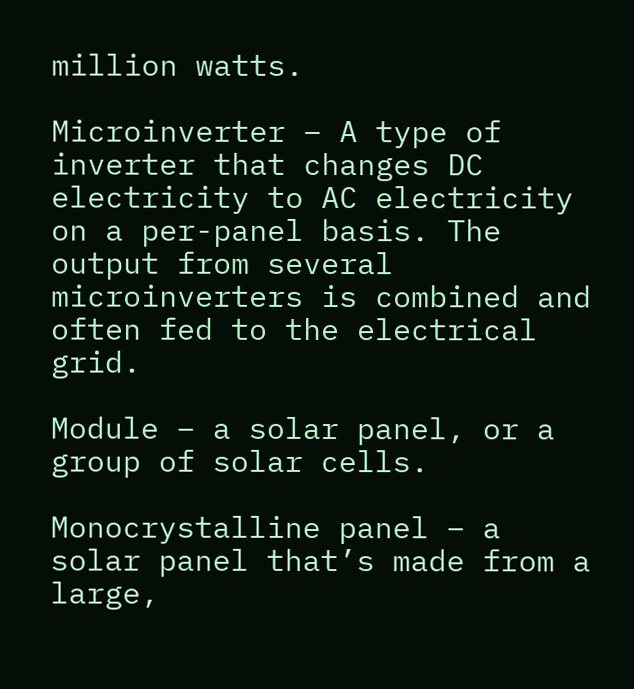million watts.

Microinverter – A type of inverter that changes DC electricity to AC electricity on a per-panel basis. The output from several microinverters is combined and often fed to the electrical grid.

Module – a solar panel, or a group of solar cells.

Monocrystalline panel – a solar panel that’s made from a large,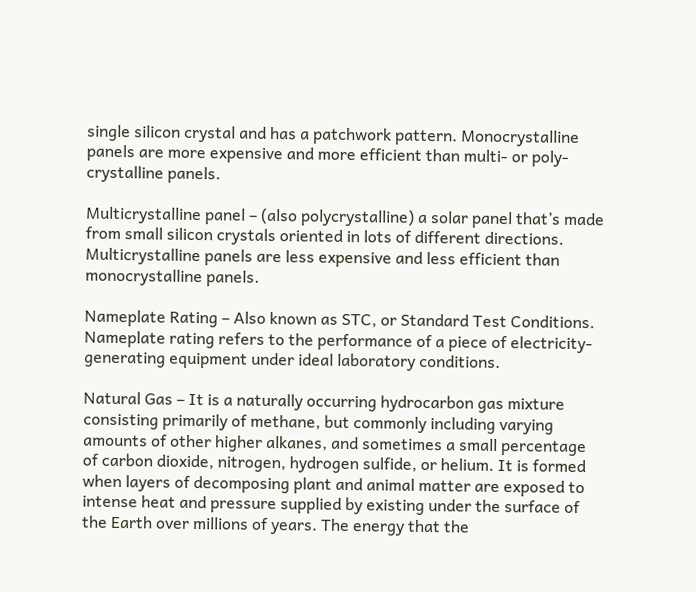single silicon crystal and has a patchwork pattern. Monocrystalline panels are more expensive and more efficient than multi- or poly- crystalline panels.

Multicrystalline panel – (also polycrystalline) a solar panel that’s made from small silicon crystals oriented in lots of different directions. Multicrystalline panels are less expensive and less efficient than monocrystalline panels.

Nameplate Rating – Also known as STC, or Standard Test Conditions. Nameplate rating refers to the performance of a piece of electricity-generating equipment under ideal laboratory conditions.

Natural Gas – It is a naturally occurring hydrocarbon gas mixture consisting primarily of methane, but commonly including varying amounts of other higher alkanes, and sometimes a small percentage of carbon dioxide, nitrogen, hydrogen sulfide, or helium. It is formed when layers of decomposing plant and animal matter are exposed to intense heat and pressure supplied by existing under the surface of the Earth over millions of years. The energy that the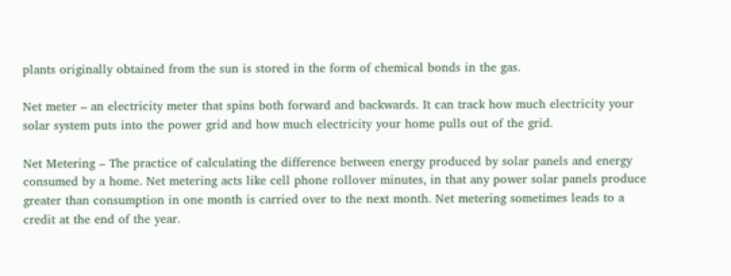plants originally obtained from the sun is stored in the form of chemical bonds in the gas.

Net meter – an electricity meter that spins both forward and backwards. It can track how much electricity your solar system puts into the power grid and how much electricity your home pulls out of the grid.

Net Metering – The practice of calculating the difference between energy produced by solar panels and energy consumed by a home. Net metering acts like cell phone rollover minutes, in that any power solar panels produce greater than consumption in one month is carried over to the next month. Net metering sometimes leads to a credit at the end of the year.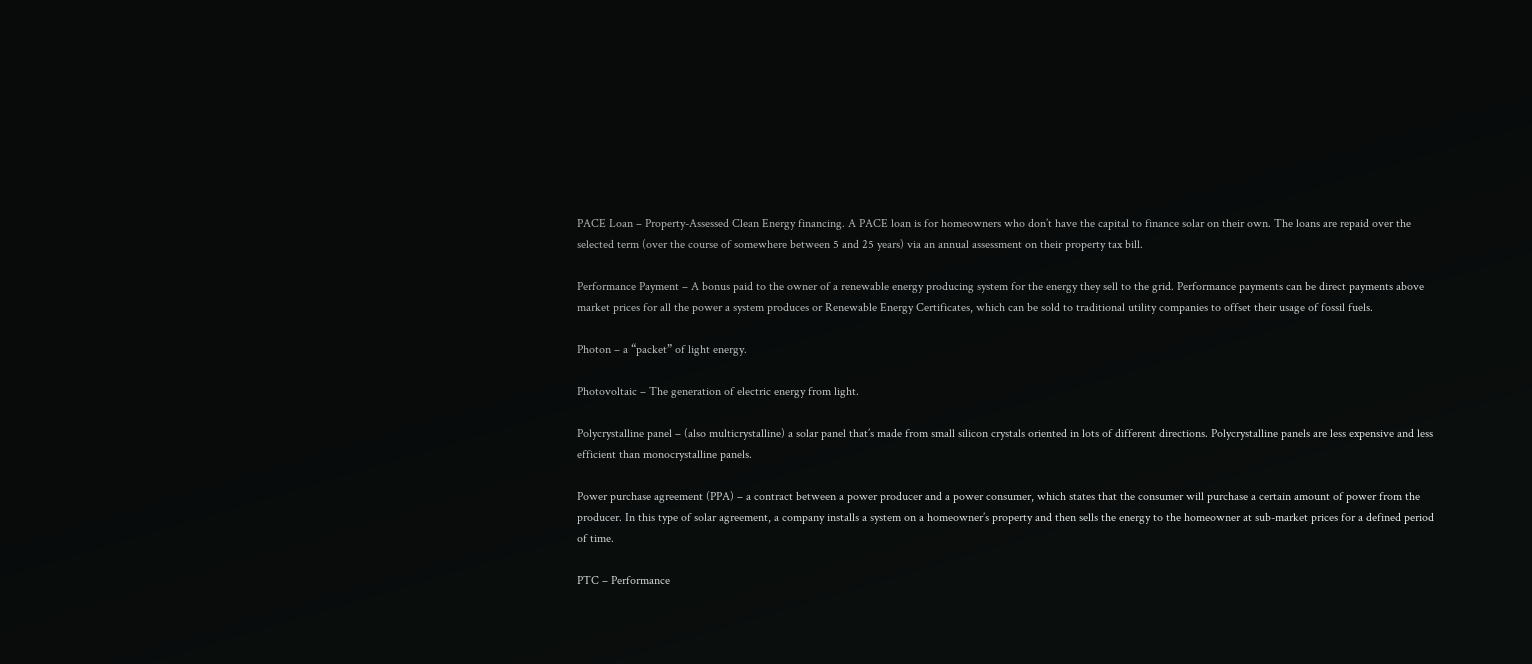PACE Loan – Property-Assessed Clean Energy financing. A PACE loan is for homeowners who don’t have the capital to finance solar on their own. The loans are repaid over the selected term (over the course of somewhere between 5 and 25 years) via an annual assessment on their property tax bill.

Performance Payment – A bonus paid to the owner of a renewable energy producing system for the energy they sell to the grid. Performance payments can be direct payments above market prices for all the power a system produces or Renewable Energy Certificates, which can be sold to traditional utility companies to offset their usage of fossil fuels.

Photon – a “packet” of light energy.

Photovoltaic – The generation of electric energy from light.

Polycrystalline panel – (also multicrystalline) a solar panel that’s made from small silicon crystals oriented in lots of different directions. Polycrystalline panels are less expensive and less efficient than monocrystalline panels.

Power purchase agreement (PPA) – a contract between a power producer and a power consumer, which states that the consumer will purchase a certain amount of power from the producer. In this type of solar agreement, a company installs a system on a homeowner’s property and then sells the energy to the homeowner at sub-market prices for a defined period of time.

PTC – Performance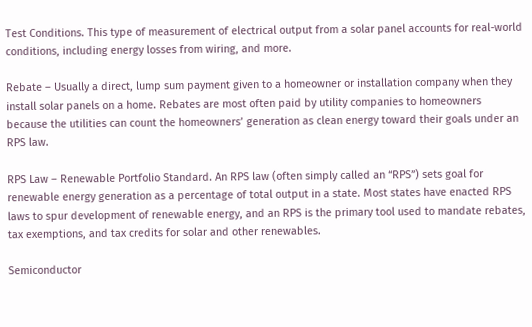Test Conditions. This type of measurement of electrical output from a solar panel accounts for real-world conditions, including energy losses from wiring, and more.

Rebate – Usually a direct, lump sum payment given to a homeowner or installation company when they install solar panels on a home. Rebates are most often paid by utility companies to homeowners because the utilities can count the homeowners’ generation as clean energy toward their goals under an RPS law.

RPS Law – Renewable Portfolio Standard. An RPS law (often simply called an “RPS”) sets goal for renewable energy generation as a percentage of total output in a state. Most states have enacted RPS laws to spur development of renewable energy, and an RPS is the primary tool used to mandate rebates, tax exemptions, and tax credits for solar and other renewables.

Semiconductor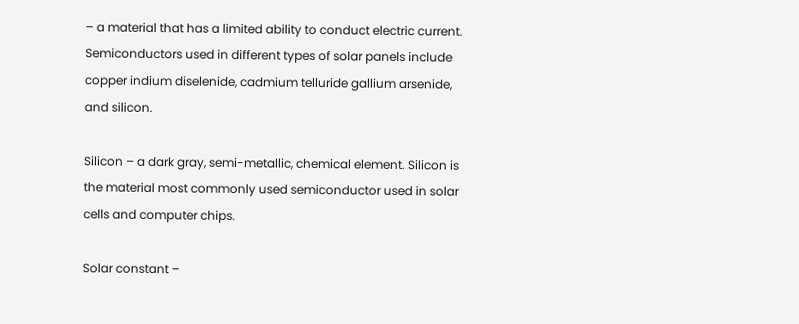– a material that has a limited ability to conduct electric current. Semiconductors used in different types of solar panels include copper indium diselenide, cadmium telluride gallium arsenide, and silicon.

Silicon – a dark gray, semi-metallic, chemical element. Silicon is the material most commonly used semiconductor used in solar cells and computer chips.

Solar constant –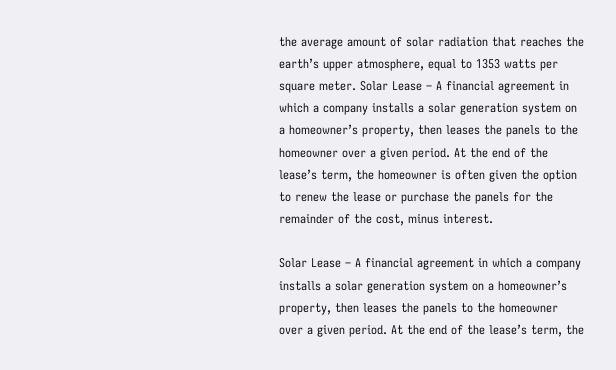the average amount of solar radiation that reaches the earth’s upper atmosphere, equal to 1353 watts per square meter. Solar Lease – A financial agreement in which a company installs a solar generation system on a homeowner’s property, then leases the panels to the homeowner over a given period. At the end of the lease’s term, the homeowner is often given the option to renew the lease or purchase the panels for the remainder of the cost, minus interest.

Solar Lease – A financial agreement in which a company installs a solar generation system on a homeowner’s property, then leases the panels to the homeowner over a given period. At the end of the lease’s term, the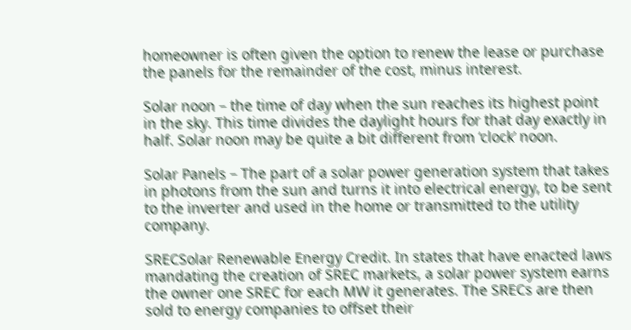homeowner is often given the option to renew the lease or purchase the panels for the remainder of the cost, minus interest.

Solar noon – the time of day when the sun reaches its highest point in the sky. This time divides the daylight hours for that day exactly in half. Solar noon may be quite a bit different from ‘clock’ noon.

Solar Panels – The part of a solar power generation system that takes in photons from the sun and turns it into electrical energy, to be sent to the inverter and used in the home or transmitted to the utility company.

SRECSolar Renewable Energy Credit. In states that have enacted laws mandating the creation of SREC markets, a solar power system earns the owner one SREC for each MW it generates. The SRECs are then sold to energy companies to offset their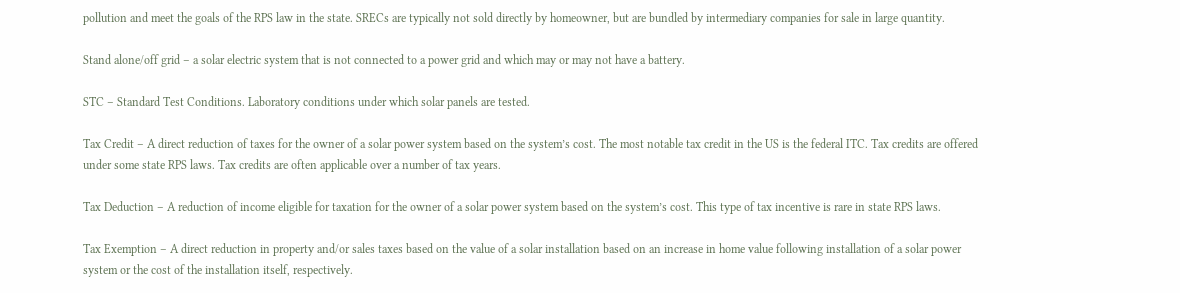pollution and meet the goals of the RPS law in the state. SRECs are typically not sold directly by homeowner, but are bundled by intermediary companies for sale in large quantity.

Stand alone/off grid – a solar electric system that is not connected to a power grid and which may or may not have a battery.

STC – Standard Test Conditions. Laboratory conditions under which solar panels are tested.

Tax Credit – A direct reduction of taxes for the owner of a solar power system based on the system’s cost. The most notable tax credit in the US is the federal ITC. Tax credits are offered under some state RPS laws. Tax credits are often applicable over a number of tax years.

Tax Deduction – A reduction of income eligible for taxation for the owner of a solar power system based on the system’s cost. This type of tax incentive is rare in state RPS laws.

Tax Exemption – A direct reduction in property and/or sales taxes based on the value of a solar installation based on an increase in home value following installation of a solar power system or the cost of the installation itself, respectively.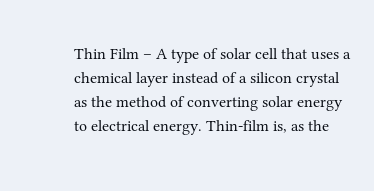Thin Film – A type of solar cell that uses a chemical layer instead of a silicon crystal as the method of converting solar energy to electrical energy. Thin-film is, as the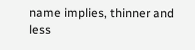name implies, thinner and less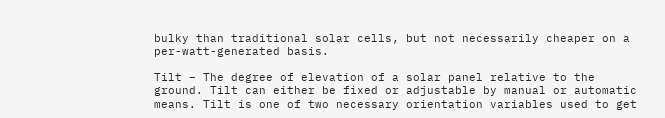bulky than traditional solar cells, but not necessarily cheaper on a per-watt-generated basis.

Tilt – The degree of elevation of a solar panel relative to the ground. Tilt can either be fixed or adjustable by manual or automatic means. Tilt is one of two necessary orientation variables used to get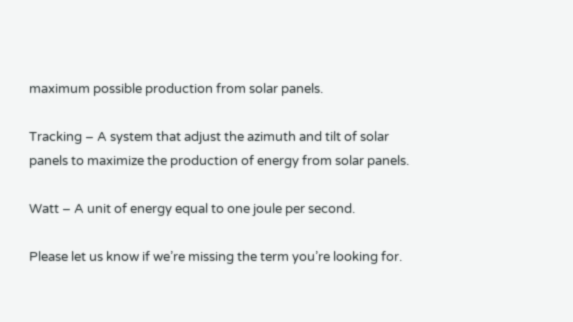maximum possible production from solar panels.

Tracking – A system that adjust the azimuth and tilt of solar panels to maximize the production of energy from solar panels.

Watt – A unit of energy equal to one joule per second.

Please let us know if we’re missing the term you’re looking for.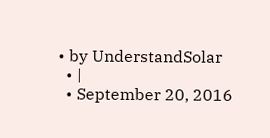• by UnderstandSolar
  • |
  • September 20, 2016